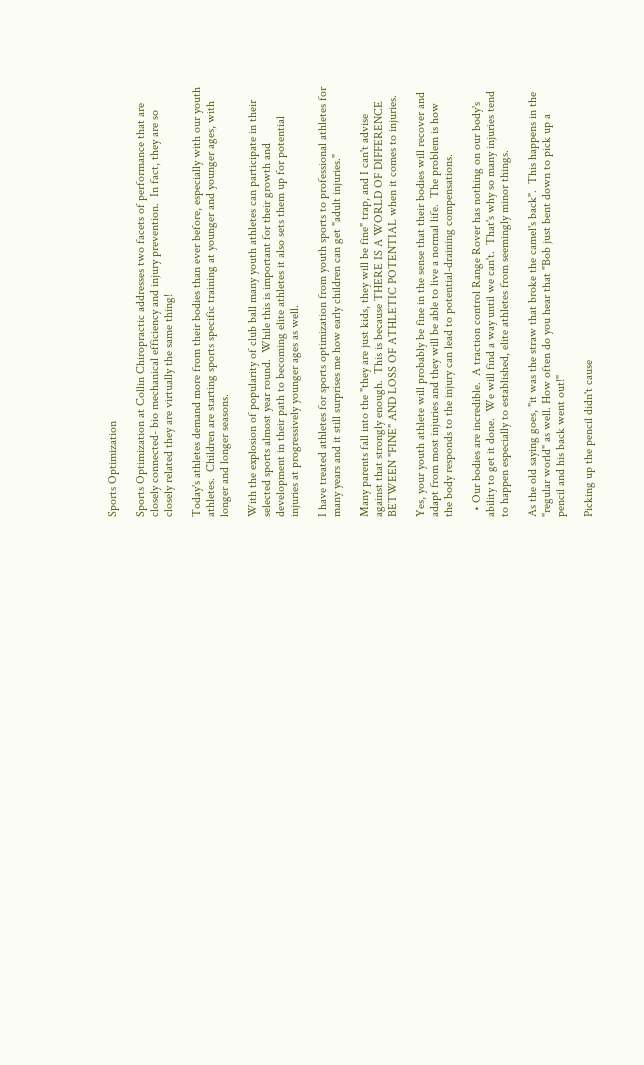Sports Optimization

Sports Optimization at Collin Chiropractic addresses two facets of performance that are closely connected- bio mechanical efficiency and injury prevention.  In fact, they are so closely related they are virtually the same thing!

Today's athletes demand more from their bodies than ever before, especially with our youth athletes.  Children are starting sports specific training at younger and younger ages, with longer and longer seasons.

With the explosion of popularity of club ball many youth athletes can participate in their selected sports almost year round.  While this is important for their growth and development in their path to becoming elite athletes it also sets them up for potential injuries at progressively younger ages as well.

I have treated athletes for sports optimization from youth sports to professional athletes for many years and it still surprises me how early children can get "adult injuries."

Many parents fall into the "they are just kids, they will be fine" trap, and I can't advise against that strongly enough.  This is because THERE IS A WORLD OF DIFFERENCE BETWEEN "FINE" AND LOSS OF ATHLETIC POTENTIAL when it comes to injuries.

Yes, your youth athlete will probably be fine in the sense that their bodies will recover and adapt from most injuries and they will be able to live a normal life.  The problem is how the body responds to the injury can lead to potential-draining compensations.

  • Our bodies are incredible.  A traction control Range Rover has nothing on our body's ability to get it done.  We will find a way until we can't.  That's why so many injuries tend to happen especially to established, elite athletes from seemingly minor things.

As the old saying goes, "it was the straw that broke the camel's back".  This happens in the "regular world" as well. How often do you hear that "Bob just bent down to pick up a pencil and his back went out!"

Picking up the pencil didn't cause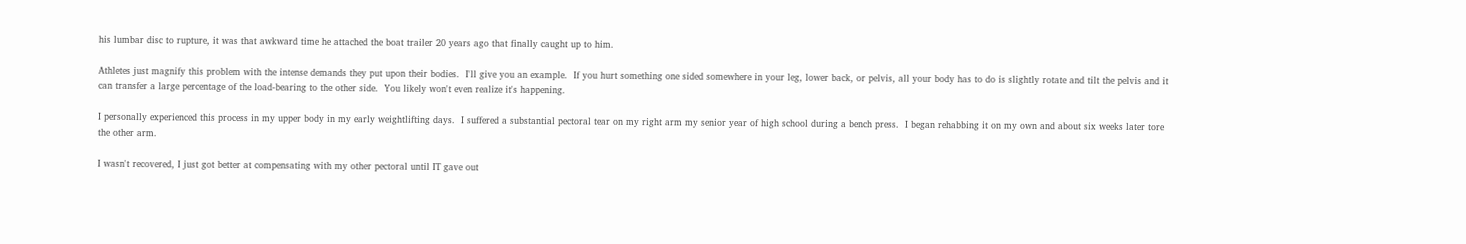his lumbar disc to rupture, it was that awkward time he attached the boat trailer 20 years ago that finally caught up to him.

Athletes just magnify this problem with the intense demands they put upon their bodies.  I'll give you an example.  If you hurt something one sided somewhere in your leg, lower back, or pelvis, all your body has to do is slightly rotate and tilt the pelvis and it can transfer a large percentage of the load-bearing to the other side.  You likely won't even realize it's happening.

I personally experienced this process in my upper body in my early weightlifting days.  I suffered a substantial pectoral tear on my right arm my senior year of high school during a bench press.  I began rehabbing it on my own and about six weeks later tore the other arm.

I wasn't recovered, I just got better at compensating with my other pectoral until IT gave out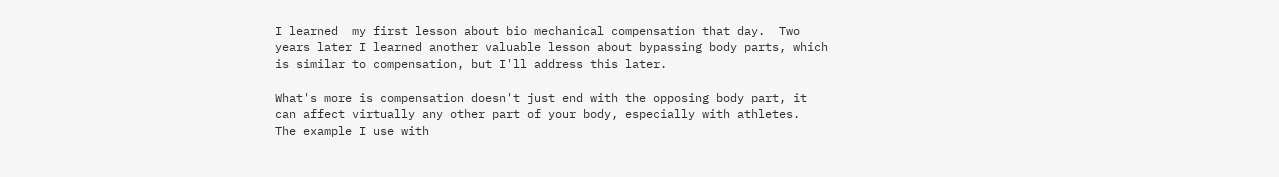I learned  my first lesson about bio mechanical compensation that day.  Two years later I learned another valuable lesson about bypassing body parts, which is similar to compensation, but I'll address this later.

What's more is compensation doesn't just end with the opposing body part, it can affect virtually any other part of your body, especially with athletes.  The example I use with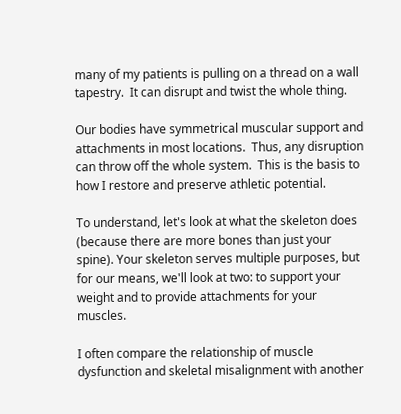many of my patients is pulling on a thread on a wall tapestry.  It can disrupt and twist the whole thing.

Our bodies have symmetrical muscular support and attachments in most locations.  Thus, any disruption can throw off the whole system.  This is the basis to how I restore and preserve athletic potential.

To understand, let's look at what the skeleton does (because there are more bones than just your spine). Your skeleton serves multiple purposes, but for our means, we'll look at two: to support your weight and to provide attachments for your muscles.

I often compare the relationship of muscle dysfunction and skeletal misalignment with another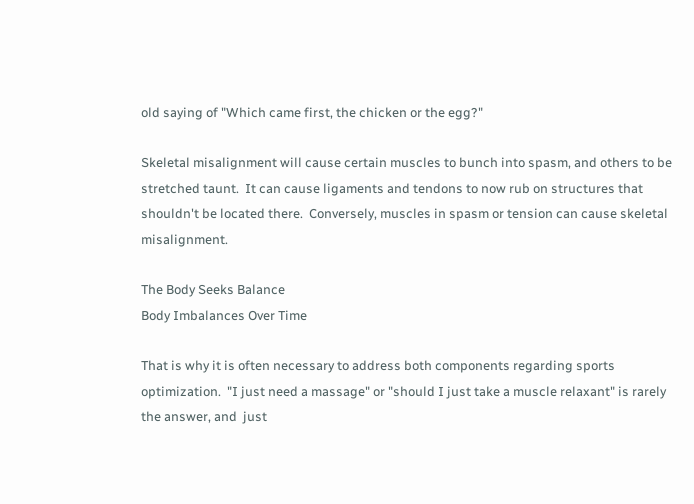old saying of "Which came first, the chicken or the egg?"

Skeletal misalignment will cause certain muscles to bunch into spasm, and others to be stretched taunt.  It can cause ligaments and tendons to now rub on structures that shouldn't be located there.  Conversely, muscles in spasm or tension can cause skeletal misalignment.

The Body Seeks Balance
Body Imbalances Over Time

That is why it is often necessary to address both components regarding sports optimization.  "I just need a massage" or "should I just take a muscle relaxant" is rarely the answer, and  just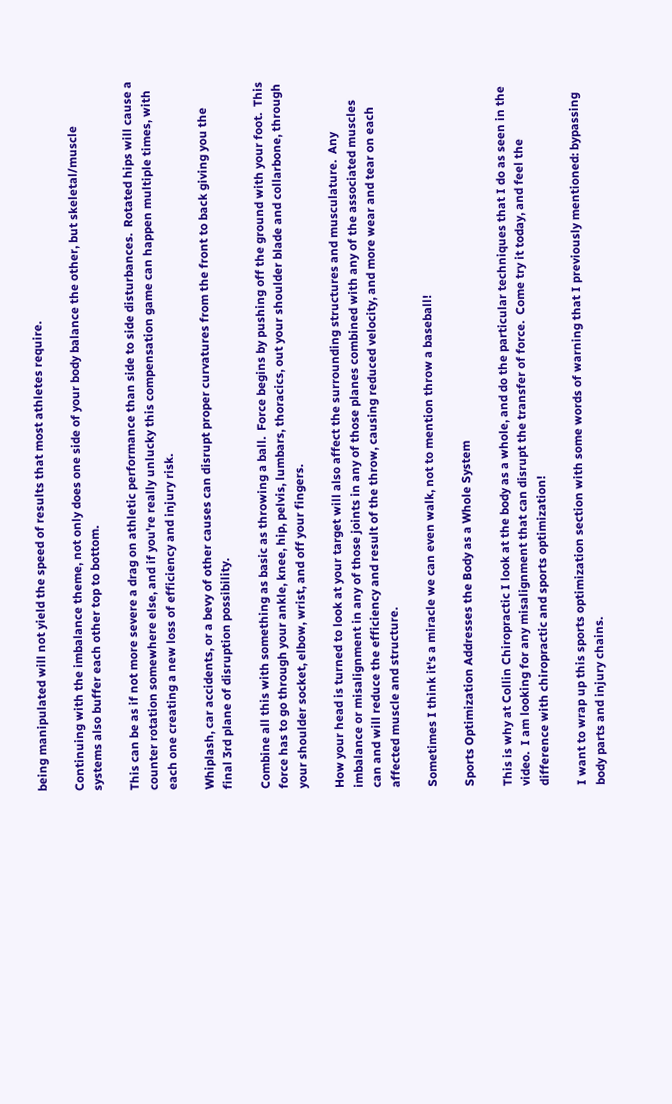being manipulated will not yield the speed of results that most athletes require.

Continuing with the imbalance theme, not only does one side of your body balance the other, but skeletal/muscle systems also buffer each other top to bottom.

This can be as if not more severe a drag on athletic performance than side to side disturbances.  Rotated hips will cause a counter rotation somewhere else, and if you're really unlucky this compensation game can happen multiple times, with each one creating a new loss of efficiency and injury risk.

Whiplash, car accidents, or a bevy of other causes can disrupt proper curvatures from the front to back giving you the final 3rd plane of disruption possibility.

Combine all this with something as basic as throwing a ball.  Force begins by pushing off the ground with your foot.  This force has to go through your ankle, knee, hip, pelvis, lumbars, thoracics, out your shoulder blade and collarbone, through your shoulder socket, elbow, wrist, and off your fingers.

How your head is turned to look at your target will also affect the surrounding structures and musculature.  Any imbalance or misalignment in any of those joints in any of those planes combined with any of the associated muscles can and will reduce the efficiency and result of the throw, causing reduced velocity, and more wear and tear on each affected muscle and structure.

Sometimes I think it's a miracle we can even walk, not to mention throw a baseball!

Sports Optimization Addresses the Body as a Whole System

This is why at Collin Chiropractic I look at the body as a whole, and do the particular techniques that I do as seen in the video.  I am looking for any misalignment that can disrupt the transfer of force.  Come try it today, and feel the difference with chiropractic and sports optimization!

I want to wrap up this sports optimization section with some words of warning that I previously mentioned: bypassing body parts and injury chains.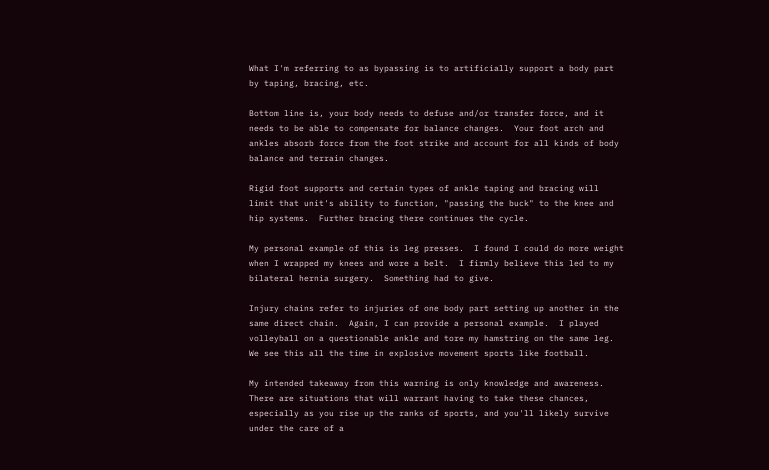What I'm referring to as bypassing is to artificially support a body part by taping, bracing, etc.

Bottom line is, your body needs to defuse and/or transfer force, and it needs to be able to compensate for balance changes.  Your foot arch and ankles absorb force from the foot strike and account for all kinds of body balance and terrain changes.

Rigid foot supports and certain types of ankle taping and bracing will limit that unit's ability to function, "passing the buck" to the knee and hip systems.  Further bracing there continues the cycle.

My personal example of this is leg presses.  I found I could do more weight when I wrapped my knees and wore a belt.  I firmly believe this led to my bilateral hernia surgery.  Something had to give.

Injury chains refer to injuries of one body part setting up another in the same direct chain.  Again, I can provide a personal example.  I played volleyball on a questionable ankle and tore my hamstring on the same leg.  We see this all the time in explosive movement sports like football.

My intended takeaway from this warning is only knowledge and awareness.  There are situations that will warrant having to take these chances, especially as you rise up the ranks of sports, and you'll likely survive under the care of a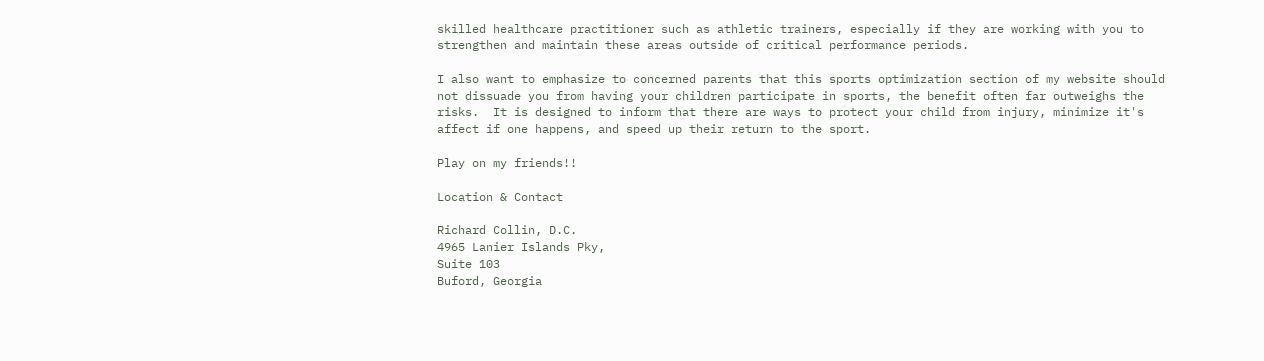skilled healthcare practitioner such as athletic trainers, especially if they are working with you to strengthen and maintain these areas outside of critical performance periods.

I also want to emphasize to concerned parents that this sports optimization section of my website should not dissuade you from having your children participate in sports, the benefit often far outweighs the risks.  It is designed to inform that there are ways to protect your child from injury, minimize it's affect if one happens, and speed up their return to the sport.

Play on my friends!!

Location & Contact

Richard Collin, D.C.
4965 Lanier Islands Pky,
Suite 103
Buford, Georgia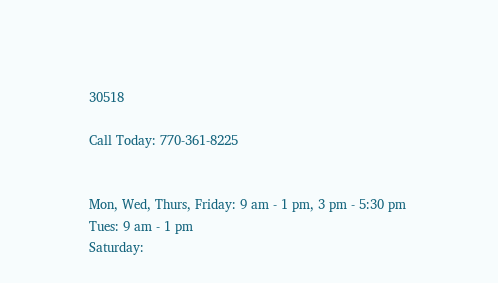30518

Call Today: 770-361-8225


Mon, Wed, Thurs, Friday: 9 am - 1 pm, 3 pm - 5:30 pm
Tues: 9 am - 1 pm
Saturday: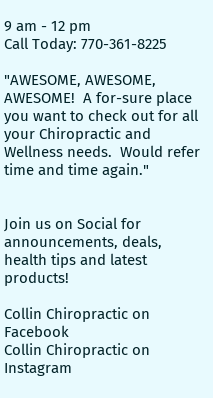9 am - 12 pm
Call Today: 770-361-8225

"AWESOME, AWESOME, AWESOME!  A for-sure place you want to check out for all your Chiropractic and Wellness needs.  Would refer time and time again."


Join us on Social for announcements, deals, health tips and latest products!

Collin Chiropractic on Facebook
Collin Chiropractic on Instagram